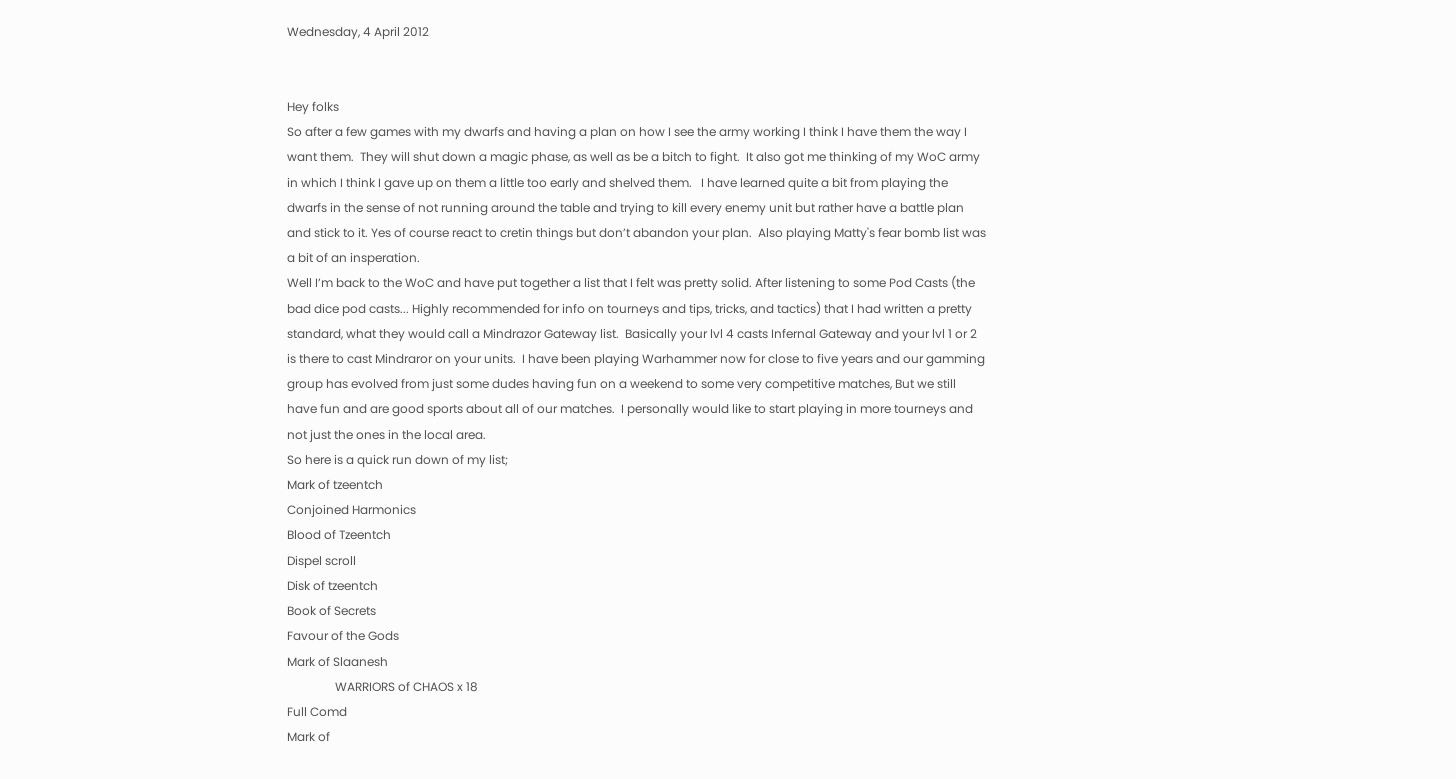Wednesday, 4 April 2012


Hey folks
So after a few games with my dwarfs and having a plan on how I see the army working I think I have them the way I want them.  They will shut down a magic phase, as well as be a bitch to fight.  It also got me thinking of my WoC army in which I think I gave up on them a little too early and shelved them.   I have learned quite a bit from playing the dwarfs in the sense of not running around the table and trying to kill every enemy unit but rather have a battle plan and stick to it. Yes of course react to cretin things but don’t abandon your plan.  Also playing Matty's fear bomb list was a bit of an insperation.
Well I’m back to the WoC and have put together a list that I felt was pretty solid. After listening to some Pod Casts (the bad dice pod casts... Highly recommended for info on tourneys and tips, tricks, and tactics) that I had written a pretty standard, what they would call a Mindrazor Gateway list.  Basically your lvl 4 casts Infernal Gateway and your lvl 1 or 2 is there to cast Mindraror on your units.  I have been playing Warhammer now for close to five years and our gamming group has evolved from just some dudes having fun on a weekend to some very competitive matches, But we still have fun and are good sports about all of our matches.  I personally would like to start playing in more tourneys and not just the ones in the local area.
So here is a quick run down of my list;
Mark of tzeentch
Conjoined Harmonics
Blood of Tzeentch
Dispel scroll
Disk of tzeentch
Book of Secrets
Favour of the Gods
Mark of Slaanesh
                WARRIORS of CHAOS x 18
Full Comd
Mark of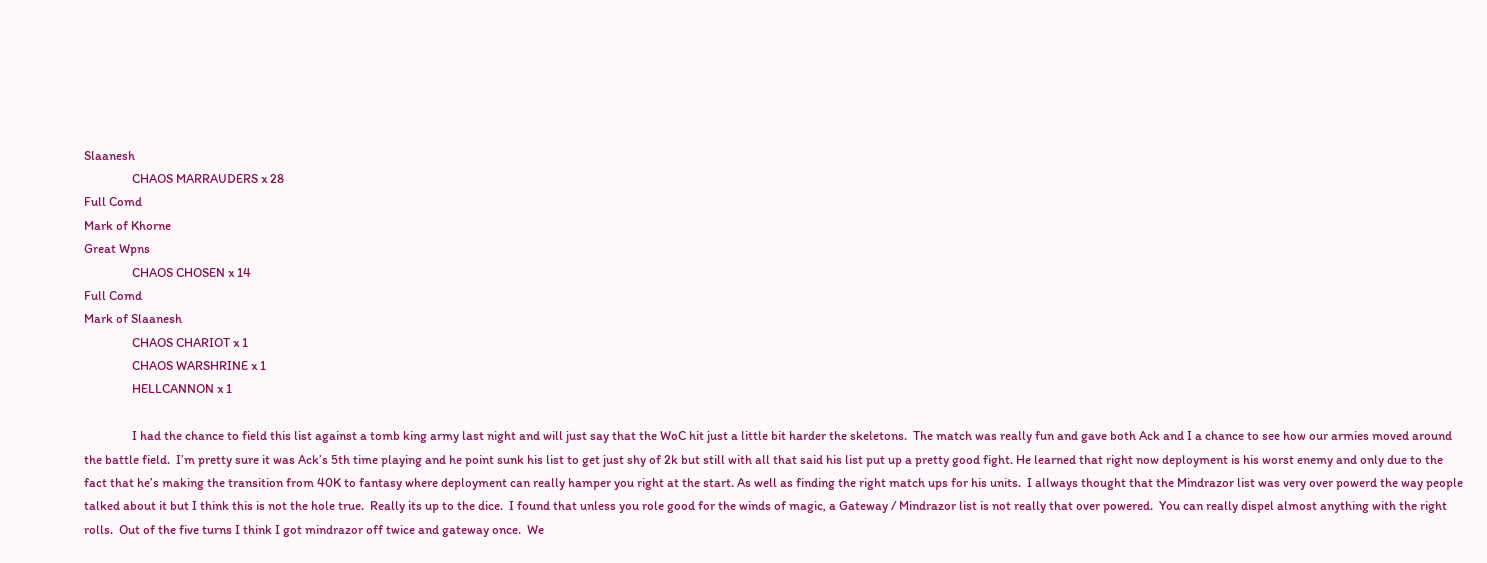Slaanesh
                CHAOS MARRAUDERS x 28
Full Comd
Mark of Khorne
Great Wpns
                CHAOS CHOSEN x 14
Full Comd
Mark of Slaanesh
                CHAOS CHARIOT x 1
                CHAOS WARSHRINE x 1
                HELLCANNON x 1

                I had the chance to field this list against a tomb king army last night and will just say that the WoC hit just a little bit harder the skeletons.  The match was really fun and gave both Ack and I a chance to see how our armies moved around the battle field.  I’m pretty sure it was Ack’s 5th time playing and he point sunk his list to get just shy of 2k but still with all that said his list put up a pretty good fight. He learned that right now deployment is his worst enemy and only due to the fact that he’s making the transition from 40K to fantasy where deployment can really hamper you right at the start. As well as finding the right match ups for his units.  I allways thought that the Mindrazor list was very over powerd the way people talked about it but I think this is not the hole true.  Really its up to the dice.  I found that unless you role good for the winds of magic, a Gateway / Mindrazor list is not really that over powered.  You can really dispel almost anything with the right rolls.  Out of the five turns I think I got mindrazor off twice and gateway once.  We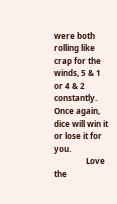were both rolling like crap for the winds, 5 & 1 or 4 & 2 constantly.  Once again, dice will win it or lose it for you.
                Love the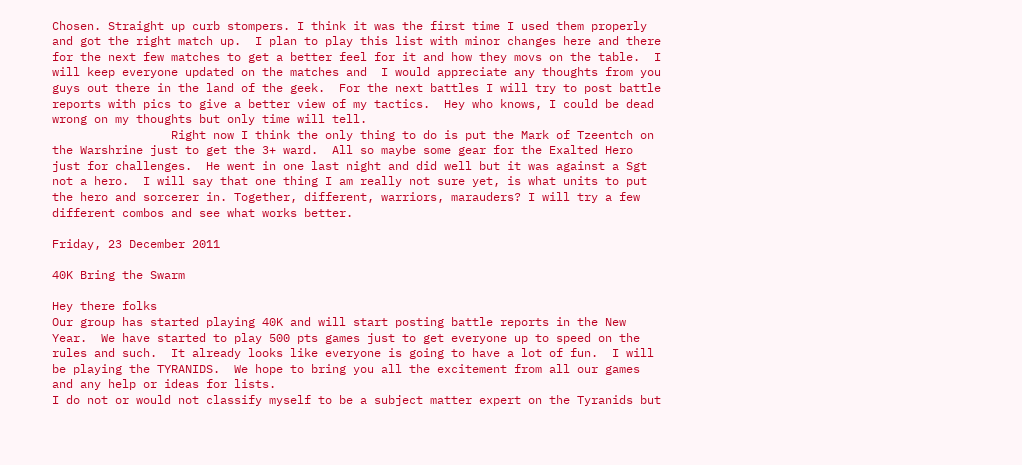Chosen. Straight up curb stompers. I think it was the first time I used them properly and got the right match up.  I plan to play this list with minor changes here and there for the next few matches to get a better feel for it and how they movs on the table.  I will keep everyone updated on the matches and  I would appreciate any thoughts from you guys out there in the land of the geek.  For the next battles I will try to post battle reports with pics to give a better view of my tactics.  Hey who knows, I could be dead wrong on my thoughts but only time will tell.
                 Right now I think the only thing to do is put the Mark of Tzeentch on the Warshrine just to get the 3+ ward.  All so maybe some gear for the Exalted Hero just for challenges.  He went in one last night and did well but it was against a Sgt not a hero.  I will say that one thing I am really not sure yet, is what units to put the hero and sorcerer in. Together, different, warriors, marauders? I will try a few different combos and see what works better.

Friday, 23 December 2011

40K Bring the Swarm

Hey there folks
Our group has started playing 40K and will start posting battle reports in the New Year.  We have started to play 500 pts games just to get everyone up to speed on the rules and such.  It already looks like everyone is going to have a lot of fun.  I will be playing the TYRANIDS.  We hope to bring you all the excitement from all our games and any help or ideas for lists.
I do not or would not classify myself to be a subject matter expert on the Tyranids but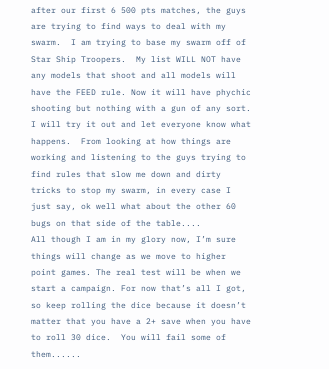after our first 6 500 pts matches, the guys are trying to find ways to deal with my swarm.  I am trying to base my swarm off of Star Ship Troopers.  My list WILL NOT have any models that shoot and all models will have the FEED rule. Now it will have phychic shooting but nothing with a gun of any sort.  I will try it out and let everyone know what happens.  From looking at how things are working and listening to the guys trying to find rules that slow me down and dirty tricks to stop my swarm, in every case I just say, ok well what about the other 60 bugs on that side of the table....
All though I am in my glory now, I’m sure things will change as we move to higher point games. The real test will be when we start a campaign. For now that’s all I got, so keep rolling the dice because it doesn’t matter that you have a 2+ save when you have to roll 30 dice.  You will fail some of them......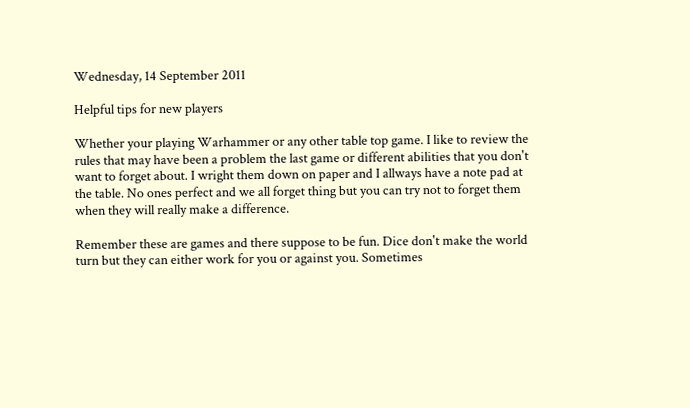Wednesday, 14 September 2011

Helpful tips for new players

Whether your playing Warhammer or any other table top game. I like to review the rules that may have been a problem the last game or different abilities that you don't want to forget about. I wright them down on paper and I allways have a note pad at the table. No ones perfect and we all forget thing but you can try not to forget them when they will really make a difference.

Remember these are games and there suppose to be fun. Dice don't make the world turn but they can either work for you or against you. Sometimes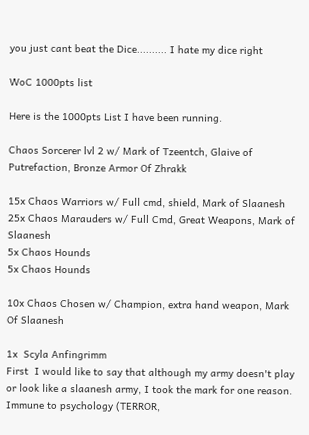you just cant beat the Dice.......... I hate my dice right

WoC 1000pts list

Here is the 1000pts List I have been running.

Chaos Sorcerer lvl 2 w/ Mark of Tzeentch, Glaive of Putrefaction, Bronze Armor Of Zhrakk

15x Chaos Warriors w/ Full cmd, shield, Mark of Slaanesh
25x Chaos Marauders w/ Full Cmd, Great Weapons, Mark of Slaanesh
5x Chaos Hounds
5x Chaos Hounds

10x Chaos Chosen w/ Champion, extra hand weapon, Mark Of Slaanesh

1x  Scyla Anfingrimm
First  I would like to say that although my army doesn't play or look like a slaanesh army, I took the mark for one reason. Immune to psychology (TERROR,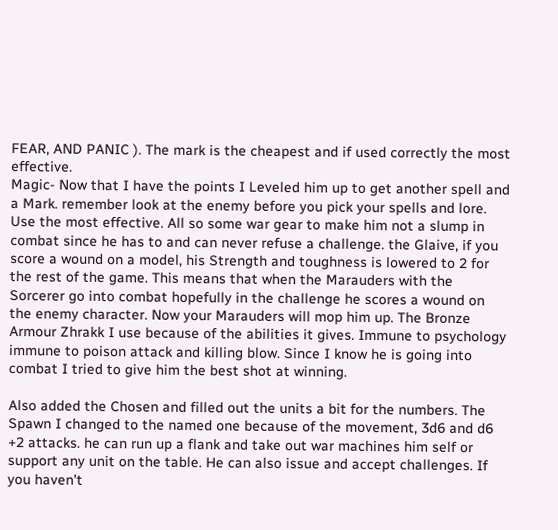FEAR, AND PANIC ). The mark is the cheapest and if used correctly the most effective.
Magic- Now that I have the points I Leveled him up to get another spell and a Mark. remember look at the enemy before you pick your spells and lore. Use the most effective. All so some war gear to make him not a slump in combat since he has to and can never refuse a challenge. the Glaive, if you score a wound on a model, his Strength and toughness is lowered to 2 for the rest of the game. This means that when the Marauders with the Sorcerer go into combat hopefully in the challenge he scores a wound on the enemy character. Now your Marauders will mop him up. The Bronze Armour Zhrakk I use because of the abilities it gives. Immune to psychology immune to poison attack and killing blow. Since I know he is going into combat I tried to give him the best shot at winning.

Also added the Chosen and filled out the units a bit for the numbers. The Spawn I changed to the named one because of the movement, 3d6 and d6 +2 attacks. he can run up a flank and take out war machines him self or support any unit on the table. He can also issue and accept challenges. If you haven't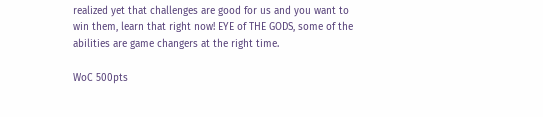realized yet that challenges are good for us and you want to win them, learn that right now! EYE of THE GODS, some of the abilities are game changers at the right time.

WoC 500pts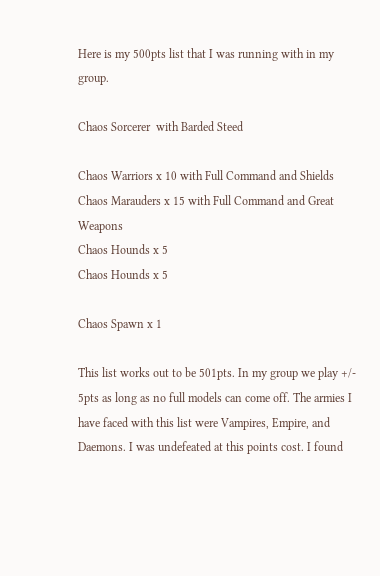Here is my 500pts list that I was running with in my group.

Chaos Sorcerer  with Barded Steed

Chaos Warriors x 10 with Full Command and Shields
Chaos Marauders x 15 with Full Command and Great Weapons
Chaos Hounds x 5
Chaos Hounds x 5

Chaos Spawn x 1

This list works out to be 501pts. In my group we play +/- 5pts as long as no full models can come off. The armies I have faced with this list were Vampires, Empire, and Daemons. I was undefeated at this points cost. I found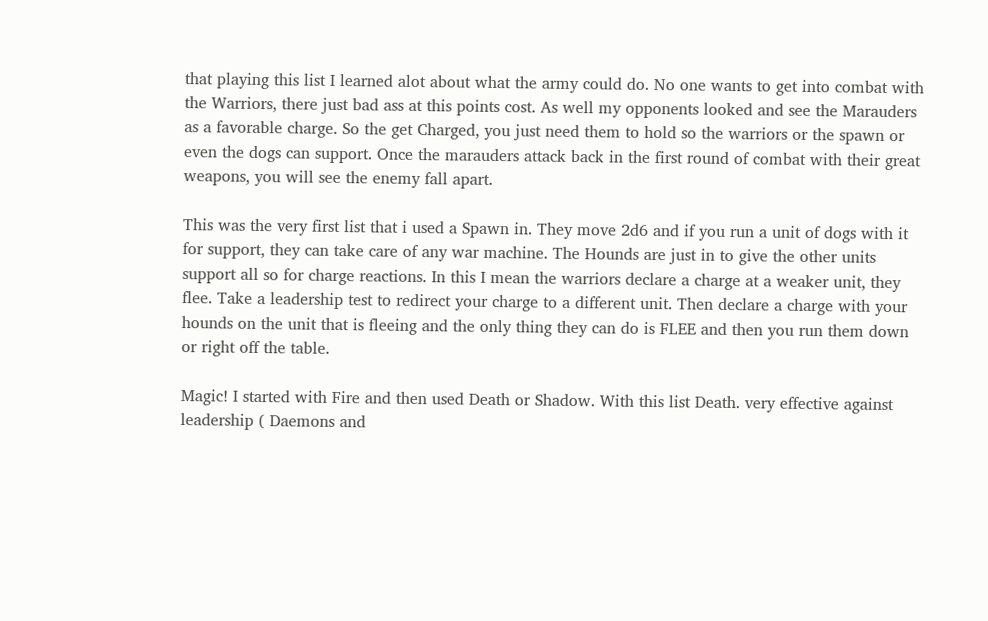that playing this list I learned alot about what the army could do. No one wants to get into combat with the Warriors, there just bad ass at this points cost. As well my opponents looked and see the Marauders as a favorable charge. So the get Charged, you just need them to hold so the warriors or the spawn or even the dogs can support. Once the marauders attack back in the first round of combat with their great weapons, you will see the enemy fall apart.

This was the very first list that i used a Spawn in. They move 2d6 and if you run a unit of dogs with it for support, they can take care of any war machine. The Hounds are just in to give the other units support all so for charge reactions. In this I mean the warriors declare a charge at a weaker unit, they flee. Take a leadership test to redirect your charge to a different unit. Then declare a charge with your hounds on the unit that is fleeing and the only thing they can do is FLEE and then you run them down or right off the table.

Magic! I started with Fire and then used Death or Shadow. With this list Death. very effective against leadership ( Daemons and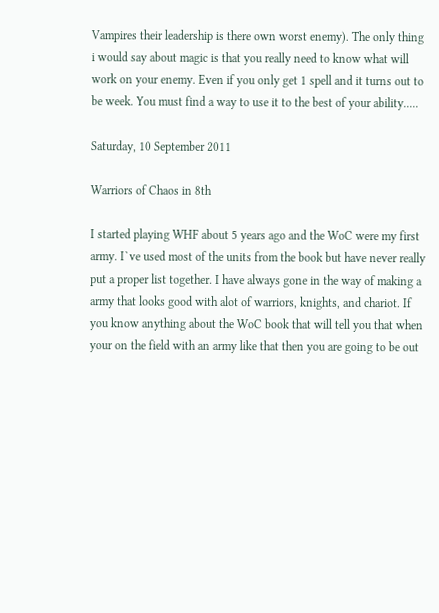Vampires their leadership is there own worst enemy). The only thing i would say about magic is that you really need to know what will work on your enemy. Even if you only get 1 spell and it turns out to be week. You must find a way to use it to the best of your ability.....

Saturday, 10 September 2011

Warriors of Chaos in 8th

I started playing WHF about 5 years ago and the WoC were my first army. I`ve used most of the units from the book but have never really put a proper list together. I have always gone in the way of making a army that looks good with alot of warriors, knights, and chariot. If you know anything about the WoC book that will tell you that when your on the field with an army like that then you are going to be out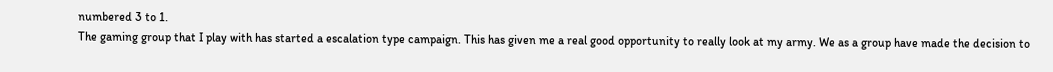numbered 3 to 1.
The gaming group that I play with has started a escalation type campaign. This has given me a real good opportunity to really look at my army. We as a group have made the decision to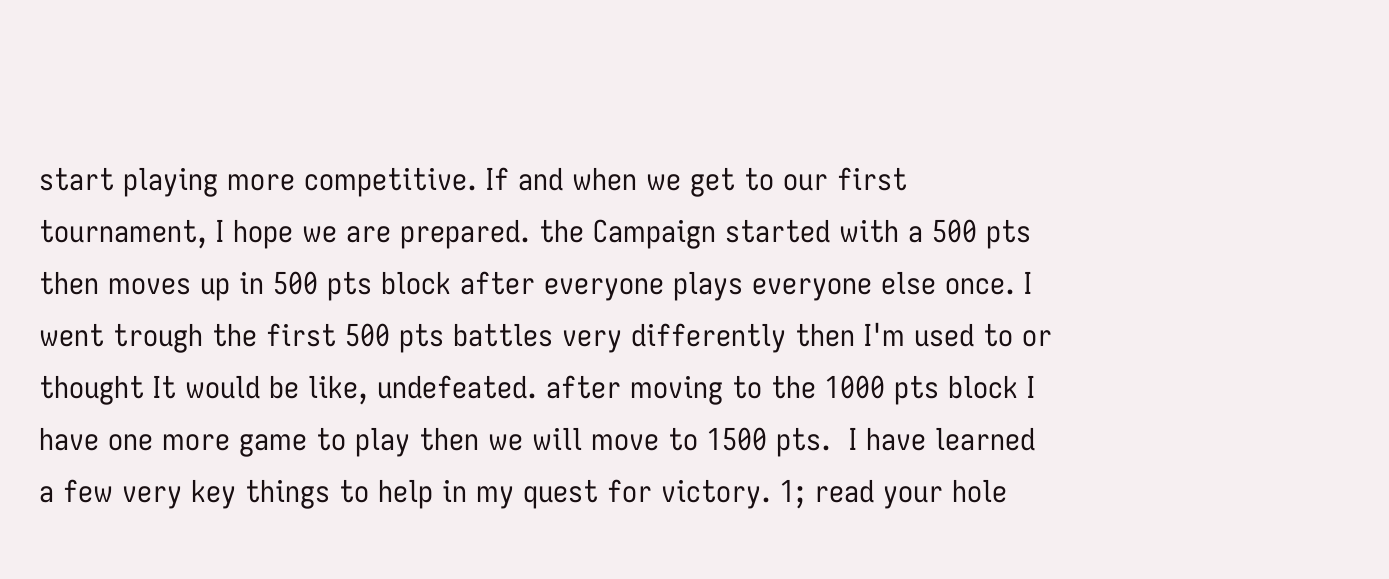start playing more competitive. If and when we get to our first tournament, I hope we are prepared. the Campaign started with a 500 pts then moves up in 500 pts block after everyone plays everyone else once. I went trough the first 500 pts battles very differently then I'm used to or thought It would be like, undefeated. after moving to the 1000 pts block I have one more game to play then we will move to 1500 pts.  I have learned a few very key things to help in my quest for victory. 1; read your hole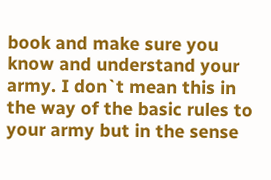book and make sure you know and understand your army. I don`t mean this in the way of the basic rules to your army but in the sense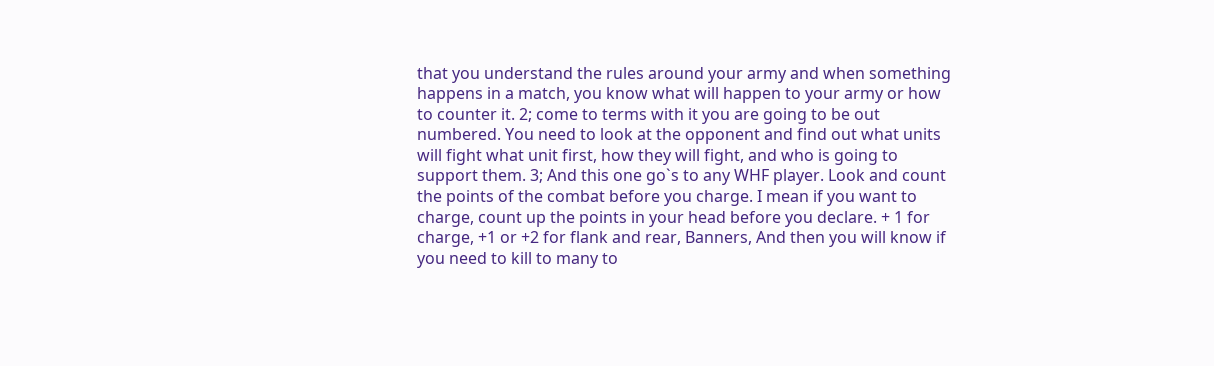that you understand the rules around your army and when something happens in a match, you know what will happen to your army or how to counter it. 2; come to terms with it you are going to be out numbered. You need to look at the opponent and find out what units will fight what unit first, how they will fight, and who is going to support them. 3; And this one go`s to any WHF player. Look and count the points of the combat before you charge. I mean if you want to charge, count up the points in your head before you declare. + 1 for charge, +1 or +2 for flank and rear, Banners, And then you will know if you need to kill to many to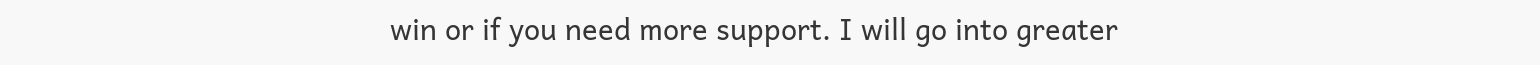win or if you need more support. I will go into greater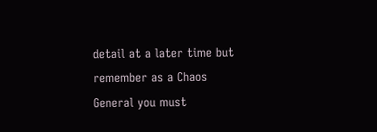detail at a later time but remember as a Chaos General you must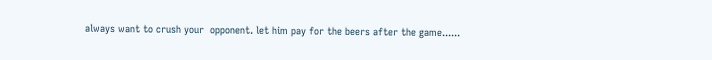always want to crush your  opponent. let him pay for the beers after the game......